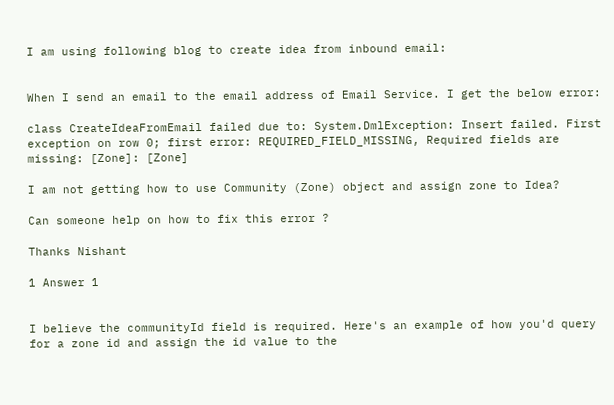I am using following blog to create idea from inbound email:


When I send an email to the email address of Email Service. I get the below error:

class CreateIdeaFromEmail failed due to: System.DmlException: Insert failed. First exception on row 0; first error: REQUIRED_FIELD_MISSING, Required fields are missing: [Zone]: [Zone]

I am not getting how to use Community (Zone) object and assign zone to Idea?

Can someone help on how to fix this error ?

Thanks Nishant

1 Answer 1


I believe the communityId field is required. Here's an example of how you'd query for a zone id and assign the id value to the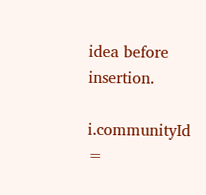idea before insertion.

i.communityId =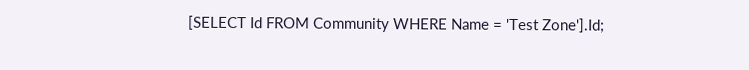[SELECT Id FROM Community WHERE Name = 'Test Zone'].Id;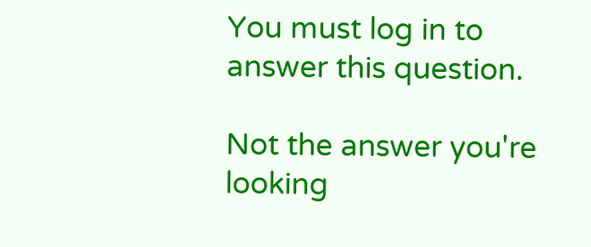You must log in to answer this question.

Not the answer you're looking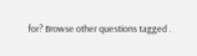for? Browse other questions tagged .